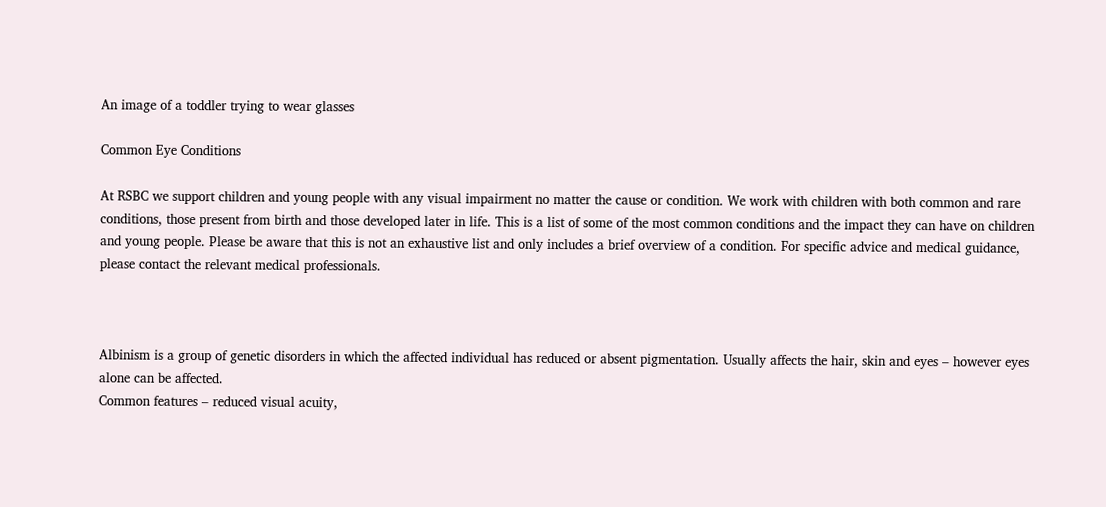An image of a toddler trying to wear glasses

Common Eye Conditions

At RSBC we support children and young people with any visual impairment no matter the cause or condition. We work with children with both common and rare conditions, those present from birth and those developed later in life. This is a list of some of the most common conditions and the impact they can have on children and young people. Please be aware that this is not an exhaustive list and only includes a brief overview of a condition. For specific advice and medical guidance, please contact the relevant medical professionals.



Albinism is a group of genetic disorders in which the affected individual has reduced or absent pigmentation. Usually affects the hair, skin and eyes – however eyes alone can be affected.
Common features – reduced visual acuity,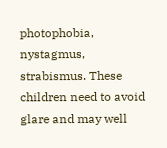photophobia, nystagmus, strabismus. These children need to avoid glare and may well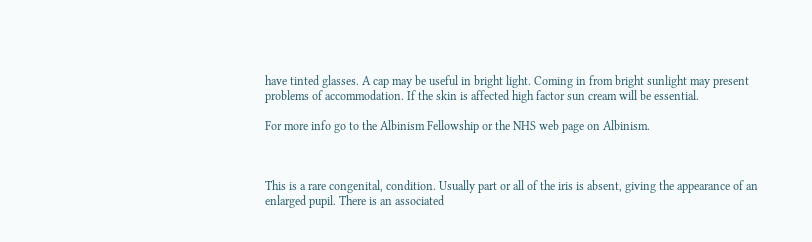have tinted glasses. A cap may be useful in bright light. Coming in from bright sunlight may present problems of accommodation. If the skin is affected high factor sun cream will be essential.

For more info go to the Albinism Fellowship or the NHS web page on Albinism.



This is a rare congenital, condition. Usually part or all of the iris is absent, giving the appearance of an enlarged pupil. There is an associated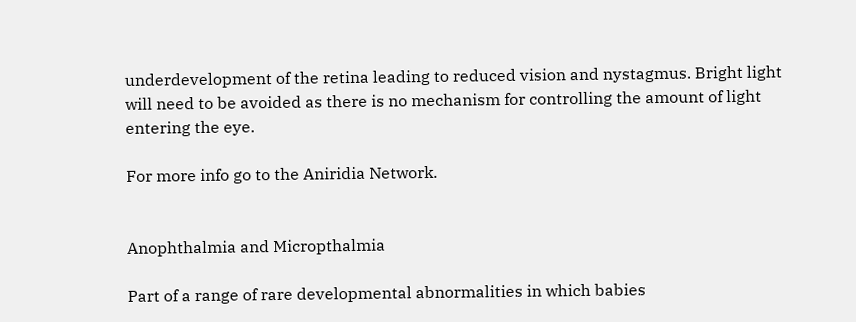underdevelopment of the retina leading to reduced vision and nystagmus. Bright light will need to be avoided as there is no mechanism for controlling the amount of light entering the eye.

For more info go to the Aniridia Network.


Anophthalmia and Micropthalmia

Part of a range of rare developmental abnormalities in which babies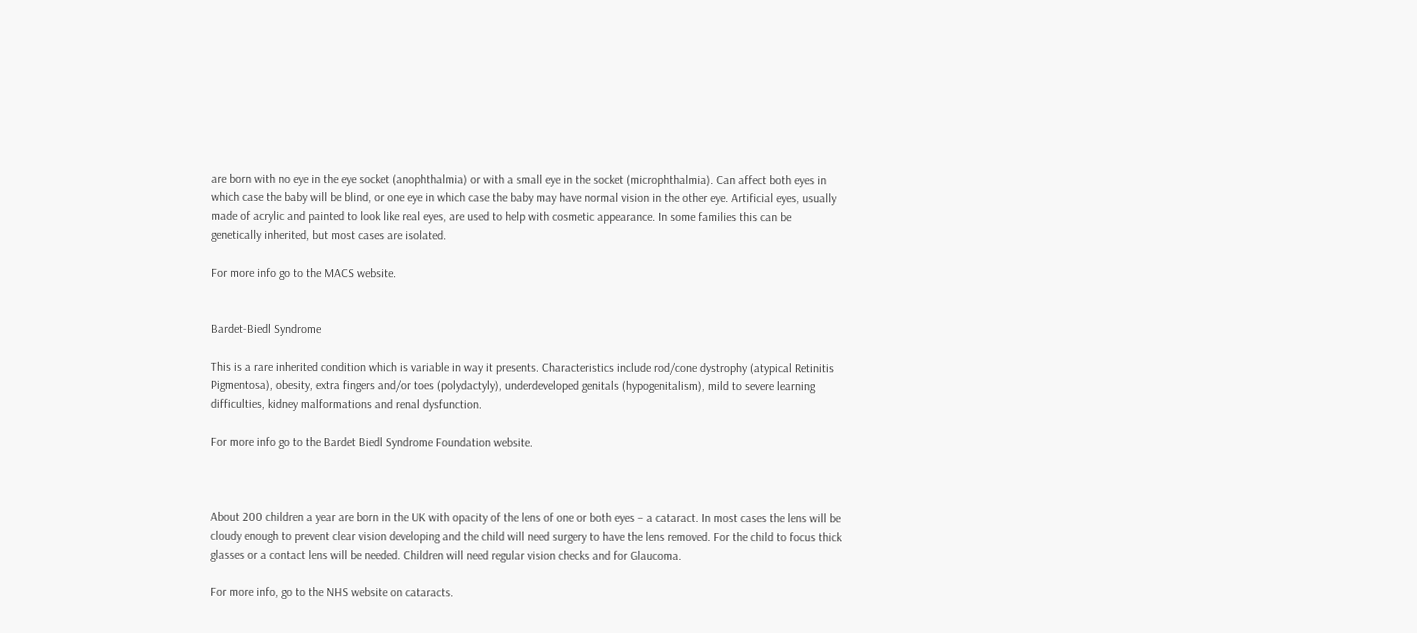are born with no eye in the eye socket (anophthalmia) or with a small eye in the socket (microphthalmia). Can affect both eyes in which case the baby will be blind, or one eye in which case the baby may have normal vision in the other eye. Artificial eyes, usually made of acrylic and painted to look like real eyes, are used to help with cosmetic appearance. In some families this can be genetically inherited, but most cases are isolated.

For more info go to the MACS website.


Bardet-Biedl Syndrome

This is a rare inherited condition which is variable in way it presents. Characteristics include rod/cone dystrophy (atypical Retinitis Pigmentosa), obesity, extra fingers and/or toes (polydactyly), underdeveloped genitals (hypogenitalism), mild to severe learning difficulties, kidney malformations and renal dysfunction.

For more info go to the Bardet Biedl Syndrome Foundation website.



About 200 children a year are born in the UK with opacity of the lens of one or both eyes – a cataract. In most cases the lens will be cloudy enough to prevent clear vision developing and the child will need surgery to have the lens removed. For the child to focus thick glasses or a contact lens will be needed. Children will need regular vision checks and for Glaucoma.

For more info, go to the NHS website on cataracts.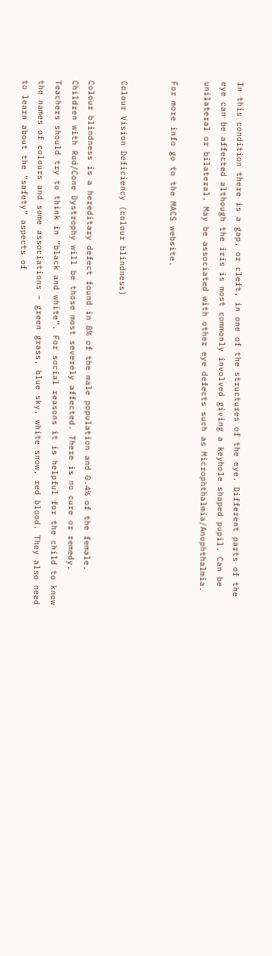In this condition there is a gap, or cleft, in one of the structures of the eye. Different parts of the eye can be affected although the iris is most commonly involved giving a keyhole shaped pupil. Can be unilateral or bilateral. May be associated with other eye defects such as Microphthalmia/Anophthalmia.

For more info go to the MACS website.


Colour Vision Deficiency (colour blindness)

Colour blindness is a hereditary defect found in 8% of the male population and 0.4% of the female. Children with Rod/Cone Dystrophy will be those most severely affected. There is no cure or remedy. Teachers should try to think in “black and white”. For social reasons it is helpful for the child to know the names of colours and some associations – green grass, blue sky, white snow, red blood. They also need to learn about the “safety” aspects of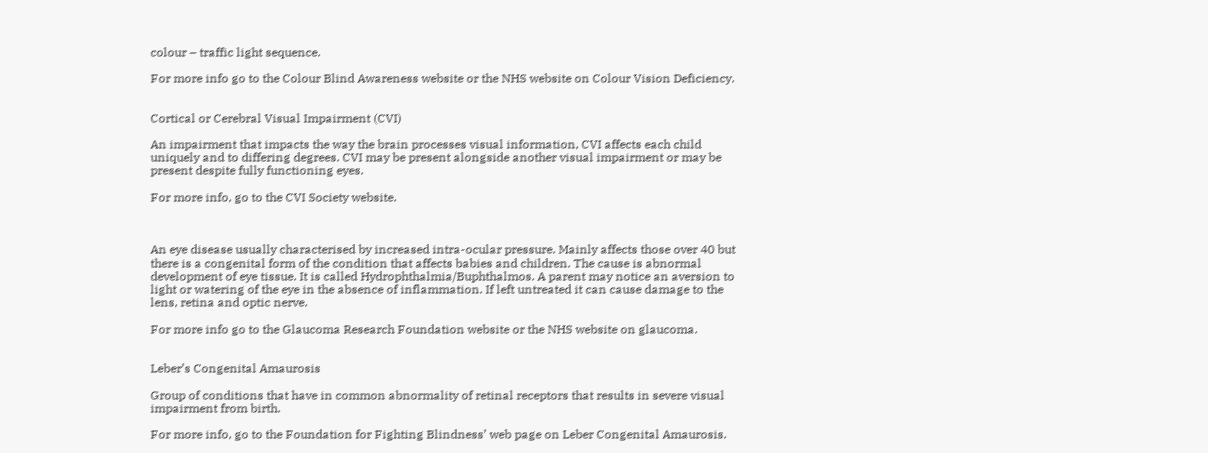colour – traffic light sequence.

For more info go to the Colour Blind Awareness website or the NHS website on Colour Vision Deficiency.


Cortical or Cerebral Visual Impairment (CVI)

An impairment that impacts the way the brain processes visual information, CVI affects each child uniquely and to differing degrees. CVI may be present alongside another visual impairment or may be present despite fully functioning eyes.

For more info, go to the CVI Society website.



An eye disease usually characterised by increased intra-ocular pressure. Mainly affects those over 40 but there is a congenital form of the condition that affects babies and children. The cause is abnormal development of eye tissue. It is called Hydrophthalmia/Buphthalmos. A parent may notice an aversion to light or watering of the eye in the absence of inflammation. If left untreated it can cause damage to the lens, retina and optic nerve.

For more info go to the Glaucoma Research Foundation website or the NHS website on glaucoma.


Leber’s Congenital Amaurosis

Group of conditions that have in common abnormality of retinal receptors that results in severe visual impairment from birth.

For more info, go to the Foundation for Fighting Blindness’ web page on Leber Congenital Amaurosis.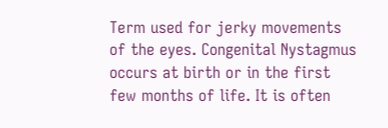Term used for jerky movements of the eyes. Congenital Nystagmus occurs at birth or in the first few months of life. It is often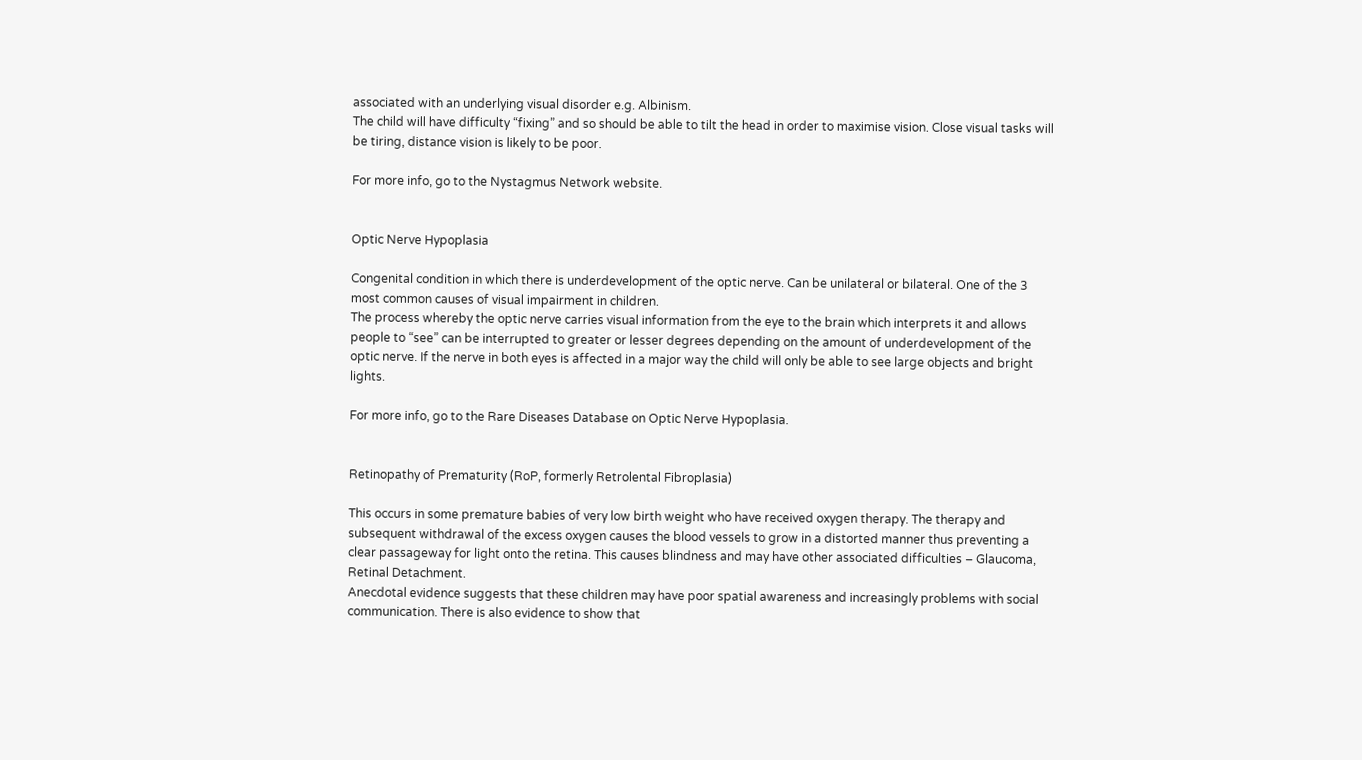associated with an underlying visual disorder e.g. Albinism.
The child will have difficulty “fixing” and so should be able to tilt the head in order to maximise vision. Close visual tasks will be tiring, distance vision is likely to be poor.

For more info, go to the Nystagmus Network website.


Optic Nerve Hypoplasia

Congenital condition in which there is underdevelopment of the optic nerve. Can be unilateral or bilateral. One of the 3 most common causes of visual impairment in children.
The process whereby the optic nerve carries visual information from the eye to the brain which interprets it and allows people to “see” can be interrupted to greater or lesser degrees depending on the amount of underdevelopment of the optic nerve. If the nerve in both eyes is affected in a major way the child will only be able to see large objects and bright lights.

For more info, go to the Rare Diseases Database on Optic Nerve Hypoplasia.


Retinopathy of Prematurity (RoP, formerly Retrolental Fibroplasia)

This occurs in some premature babies of very low birth weight who have received oxygen therapy. The therapy and subsequent withdrawal of the excess oxygen causes the blood vessels to grow in a distorted manner thus preventing a clear passageway for light onto the retina. This causes blindness and may have other associated difficulties – Glaucoma, Retinal Detachment.
Anecdotal evidence suggests that these children may have poor spatial awareness and increasingly problems with social communication. There is also evidence to show that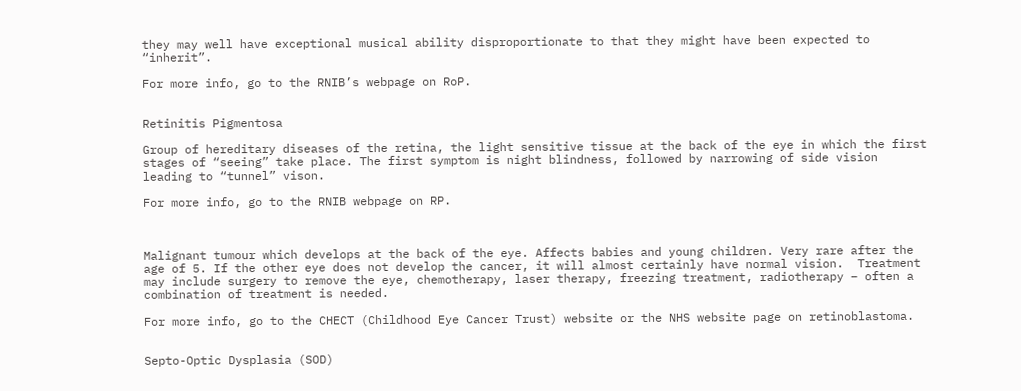they may well have exceptional musical ability disproportionate to that they might have been expected to “inherit”.

For more info, go to the RNIB’s webpage on RoP.


Retinitis Pigmentosa

Group of hereditary diseases of the retina, the light sensitive tissue at the back of the eye in which the first stages of “seeing” take place. The first symptom is night blindness, followed by narrowing of side vision leading to “tunnel” vison.

For more info, go to the RNIB webpage on RP.



Malignant tumour which develops at the back of the eye. Affects babies and young children. Very rare after the age of 5. If the other eye does not develop the cancer, it will almost certainly have normal vision.  Treatment may include surgery to remove the eye, chemotherapy, laser therapy, freezing treatment, radiotherapy – often a combination of treatment is needed.

For more info, go to the CHECT (Childhood Eye Cancer Trust) website or the NHS website page on retinoblastoma.


Septo-Optic Dysplasia (SOD)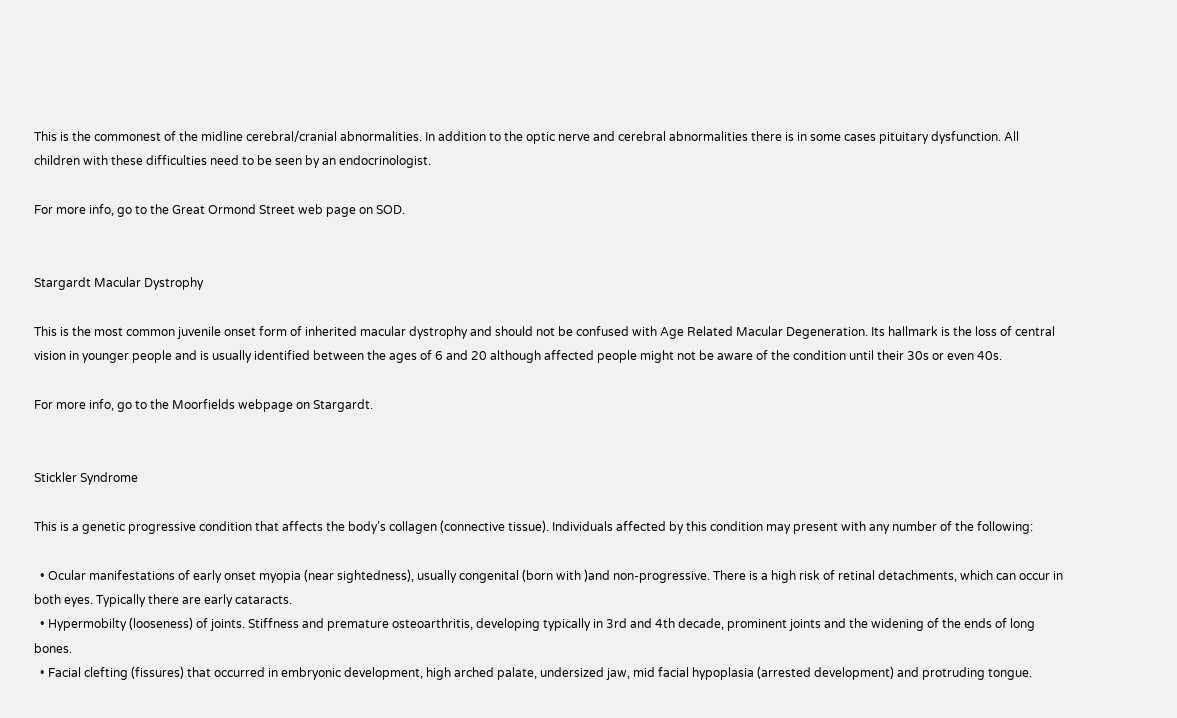This is the commonest of the midline cerebral/cranial abnormalities. In addition to the optic nerve and cerebral abnormalities there is in some cases pituitary dysfunction. All children with these difficulties need to be seen by an endocrinologist.

For more info, go to the Great Ormond Street web page on SOD.


Stargardt Macular Dystrophy

This is the most common juvenile onset form of inherited macular dystrophy and should not be confused with Age Related Macular Degeneration. Its hallmark is the loss of central vision in younger people and is usually identified between the ages of 6 and 20 although affected people might not be aware of the condition until their 30s or even 40s.

For more info, go to the Moorfields webpage on Stargardt.


Stickler Syndrome

This is a genetic progressive condition that affects the body’s collagen (connective tissue). Individuals affected by this condition may present with any number of the following:

  • Ocular manifestations of early onset myopia (near sightedness), usually congenital (born with )and non-progressive. There is a high risk of retinal detachments, which can occur in both eyes. Typically there are early cataracts.
  • Hypermobilty (looseness) of joints. Stiffness and premature osteoarthritis, developing typically in 3rd and 4th decade, prominent joints and the widening of the ends of long bones.
  • Facial clefting (fissures) that occurred in embryonic development, high arched palate, undersized jaw, mid facial hypoplasia (arrested development) and protruding tongue.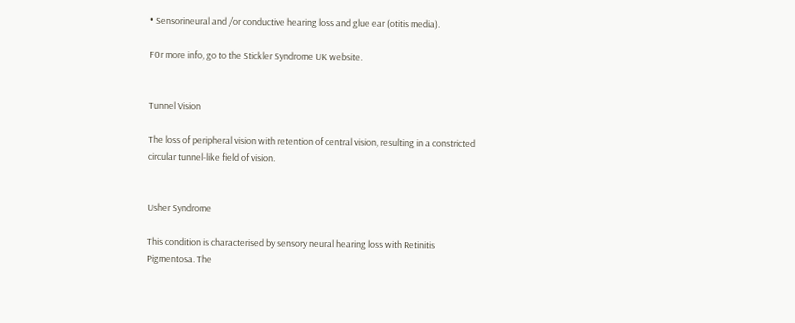• Sensorineural and /or conductive hearing loss and glue ear (otitis media).

F0r more info, go to the Stickler Syndrome UK website.


Tunnel Vision

The loss of peripheral vision with retention of central vision, resulting in a constricted circular tunnel-like field of vision.


Usher Syndrome

This condition is characterised by sensory neural hearing loss with Retinitis Pigmentosa. The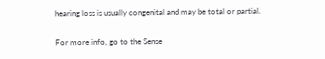hearing loss is usually congenital and may be total or partial.

For more info, go to the Sense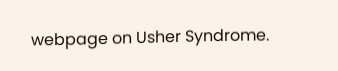webpage on Usher Syndrome.